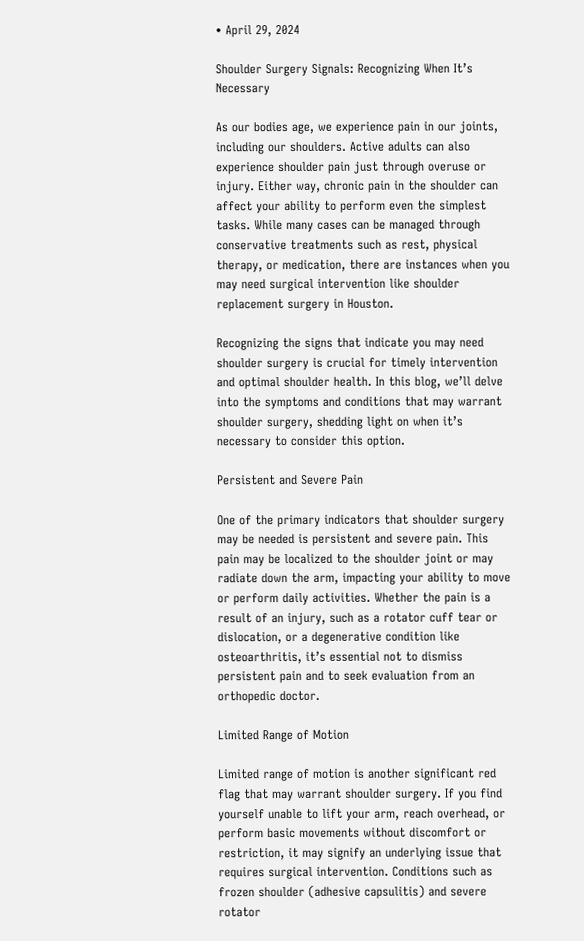• April 29, 2024

Shoulder Surgery Signals: Recognizing When It’s Necessary

As our bodies age, we experience pain in our joints, including our shoulders. Active adults can also experience shoulder pain just through overuse or injury. Either way, chronic pain in the shoulder can affect your ability to perform even the simplest tasks. While many cases can be managed through conservative treatments such as rest, physical therapy, or medication, there are instances when you may need surgical intervention like shoulder replacement surgery in Houston.

Recognizing the signs that indicate you may need shoulder surgery is crucial for timely intervention and optimal shoulder health. In this blog, we’ll delve into the symptoms and conditions that may warrant shoulder surgery, shedding light on when it’s necessary to consider this option.

Persistent and Severe Pain

One of the primary indicators that shoulder surgery may be needed is persistent and severe pain. This pain may be localized to the shoulder joint or may radiate down the arm, impacting your ability to move or perform daily activities. Whether the pain is a result of an injury, such as a rotator cuff tear or dislocation, or a degenerative condition like osteoarthritis, it’s essential not to dismiss persistent pain and to seek evaluation from an orthopedic doctor.

Limited Range of Motion

Limited range of motion is another significant red flag that may warrant shoulder surgery. If you find yourself unable to lift your arm, reach overhead, or perform basic movements without discomfort or restriction, it may signify an underlying issue that requires surgical intervention. Conditions such as frozen shoulder (adhesive capsulitis) and severe rotator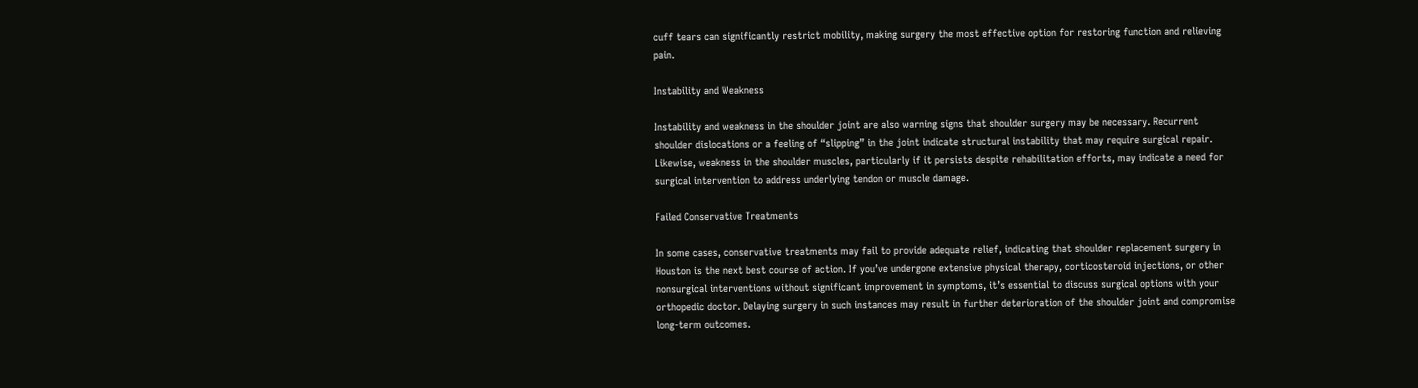cuff tears can significantly restrict mobility, making surgery the most effective option for restoring function and relieving pain.

Instability and Weakness

Instability and weakness in the shoulder joint are also warning signs that shoulder surgery may be necessary. Recurrent shoulder dislocations or a feeling of “slipping” in the joint indicate structural instability that may require surgical repair. Likewise, weakness in the shoulder muscles, particularly if it persists despite rehabilitation efforts, may indicate a need for surgical intervention to address underlying tendon or muscle damage.

Failed Conservative Treatments

In some cases, conservative treatments may fail to provide adequate relief, indicating that shoulder replacement surgery in Houston is the next best course of action. If you’ve undergone extensive physical therapy, corticosteroid injections, or other nonsurgical interventions without significant improvement in symptoms, it’s essential to discuss surgical options with your orthopedic doctor. Delaying surgery in such instances may result in further deterioration of the shoulder joint and compromise long-term outcomes.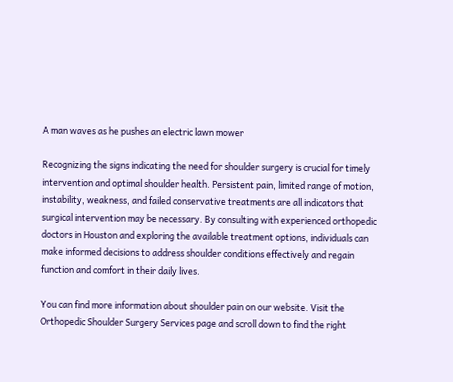A man waves as he pushes an electric lawn mower

Recognizing the signs indicating the need for shoulder surgery is crucial for timely intervention and optimal shoulder health. Persistent pain, limited range of motion, instability, weakness, and failed conservative treatments are all indicators that surgical intervention may be necessary. By consulting with experienced orthopedic doctors in Houston and exploring the available treatment options, individuals can make informed decisions to address shoulder conditions effectively and regain function and comfort in their daily lives.

You can find more information about shoulder pain on our website. Visit the Orthopedic Shoulder Surgery Services page and scroll down to find the right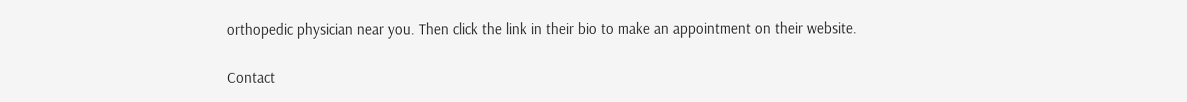orthopedic physician near you. Then click the link in their bio to make an appointment on their website.

Contact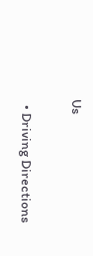Us

  • Driving Directions